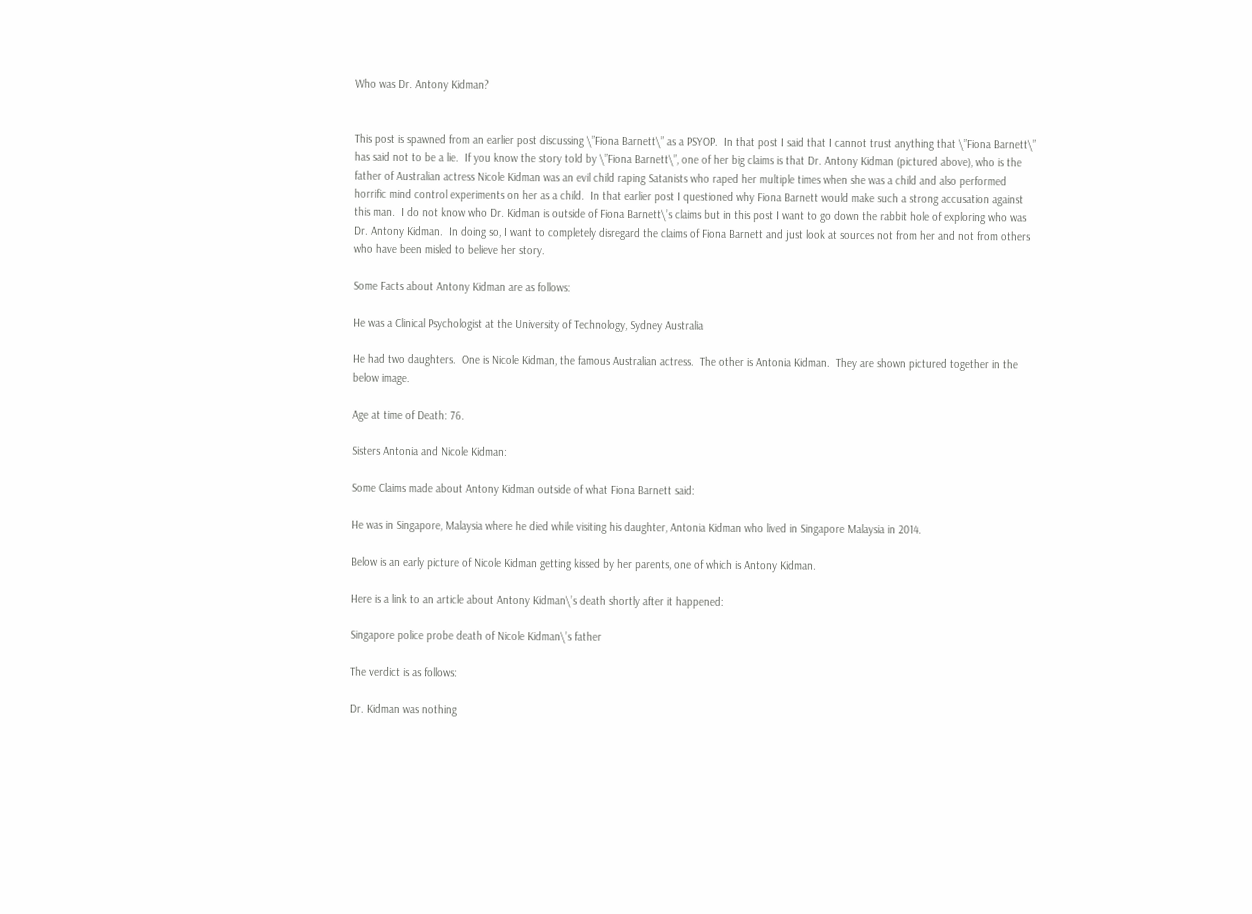Who was Dr. Antony Kidman?


This post is spawned from an earlier post discussing \”Fiona Barnett\” as a PSYOP.  In that post I said that I cannot trust anything that \”Fiona Barnett\” has said not to be a lie.  If you know the story told by \”Fiona Barnett\”, one of her big claims is that Dr. Antony Kidman (pictured above), who is the father of Australian actress Nicole Kidman was an evil child raping Satanists who raped her multiple times when she was a child and also performed horrific mind control experiments on her as a child.  In that earlier post I questioned why Fiona Barnett would make such a strong accusation against this man.  I do not know who Dr. Kidman is outside of Fiona Barnett\’s claims but in this post I want to go down the rabbit hole of exploring who was Dr. Antony Kidman.  In doing so, I want to completely disregard the claims of Fiona Barnett and just look at sources not from her and not from others who have been misled to believe her story.

Some Facts about Antony Kidman are as follows:

He was a Clinical Psychologist at the University of Technology, Sydney Australia

He had two daughters.  One is Nicole Kidman, the famous Australian actress.  The other is Antonia Kidman.  They are shown pictured together in the below image.

Age at time of Death: 76.

Sisters Antonia and Nicole Kidman:

Some Claims made about Antony Kidman outside of what Fiona Barnett said:

He was in Singapore, Malaysia where he died while visiting his daughter, Antonia Kidman who lived in Singapore Malaysia in 2014.

Below is an early picture of Nicole Kidman getting kissed by her parents, one of which is Antony Kidman.

Here is a link to an article about Antony Kidman\’s death shortly after it happened:

Singapore police probe death of Nicole Kidman\’s father

The verdict is as follows:

Dr. Kidman was nothing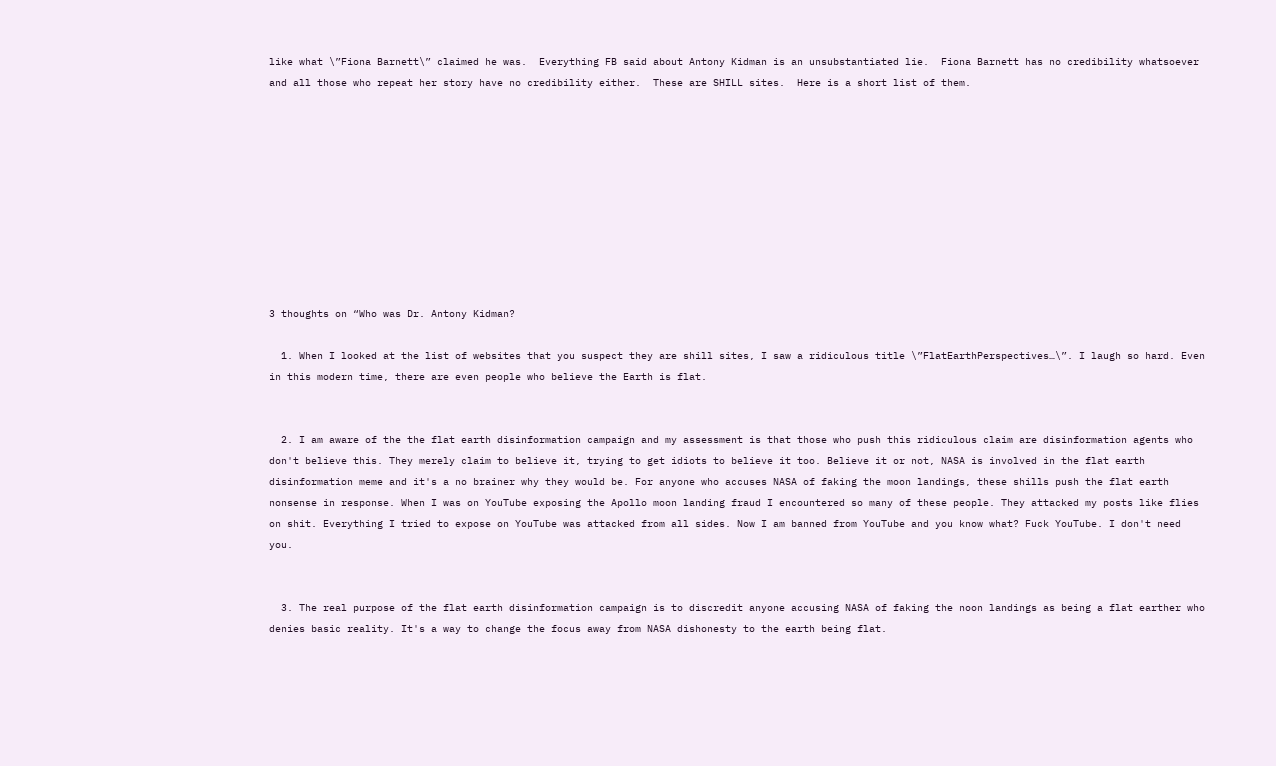like what \”Fiona Barnett\” claimed he was.  Everything FB said about Antony Kidman is an unsubstantiated lie.  Fiona Barnett has no credibility whatsoever and all those who repeat her story have no credibility either.  These are SHILL sites.  Here is a short list of them.










3 thoughts on “Who was Dr. Antony Kidman?

  1. When I looked at the list of websites that you suspect they are shill sites, I saw a ridiculous title \”FlatEarthPerspectives…\”. I laugh so hard. Even in this modern time, there are even people who believe the Earth is flat.


  2. I am aware of the the flat earth disinformation campaign and my assessment is that those who push this ridiculous claim are disinformation agents who don't believe this. They merely claim to believe it, trying to get idiots to believe it too. Believe it or not, NASA is involved in the flat earth disinformation meme and it's a no brainer why they would be. For anyone who accuses NASA of faking the moon landings, these shills push the flat earth nonsense in response. When I was on YouTube exposing the Apollo moon landing fraud I encountered so many of these people. They attacked my posts like flies on shit. Everything I tried to expose on YouTube was attacked from all sides. Now I am banned from YouTube and you know what? Fuck YouTube. I don't need you.


  3. The real purpose of the flat earth disinformation campaign is to discredit anyone accusing NASA of faking the noon landings as being a flat earther who denies basic reality. It's a way to change the focus away from NASA dishonesty to the earth being flat.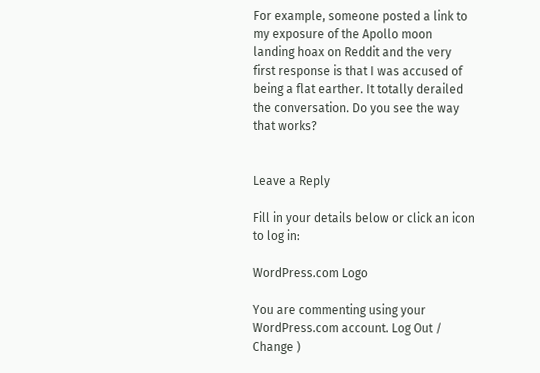For example, someone posted a link to my exposure of the Apollo moon landing hoax on Reddit and the very first response is that I was accused of being a flat earther. It totally derailed the conversation. Do you see the way that works?


Leave a Reply

Fill in your details below or click an icon to log in:

WordPress.com Logo

You are commenting using your WordPress.com account. Log Out /  Change )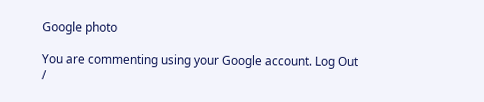Google photo

You are commenting using your Google account. Log Out /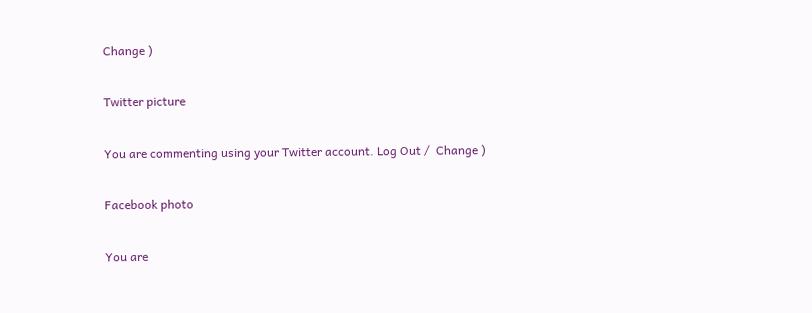Change )

Twitter picture

You are commenting using your Twitter account. Log Out /  Change )

Facebook photo

You are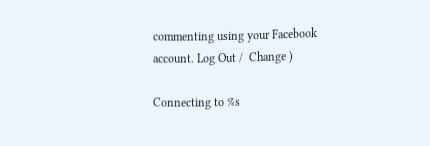commenting using your Facebook account. Log Out /  Change )

Connecting to %s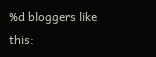%d bloggers like this: